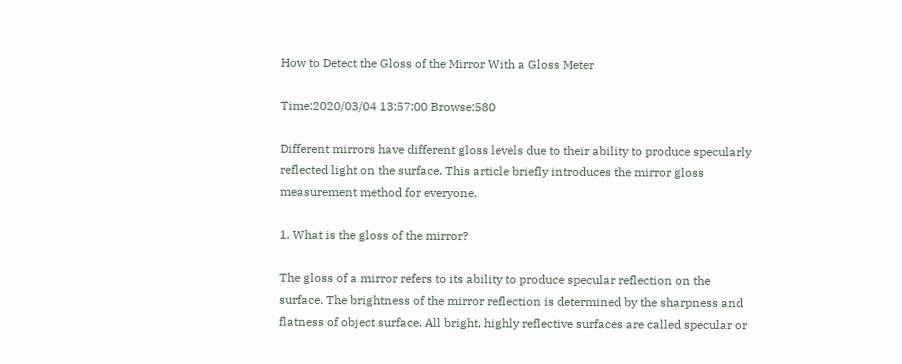How to Detect the Gloss of the Mirror With a Gloss Meter

Time:2020/03/04 13:57:00 Browse:580

Different mirrors have different gloss levels due to their ability to produce specularly reflected light on the surface. This article briefly introduces the mirror gloss measurement method for everyone.

1. What is the gloss of the mirror?

The gloss of a mirror refers to its ability to produce specular reflection on the surface. The brightness of the mirror reflection is determined by the sharpness and flatness of object surface. All bright, highly reflective surfaces are called specular or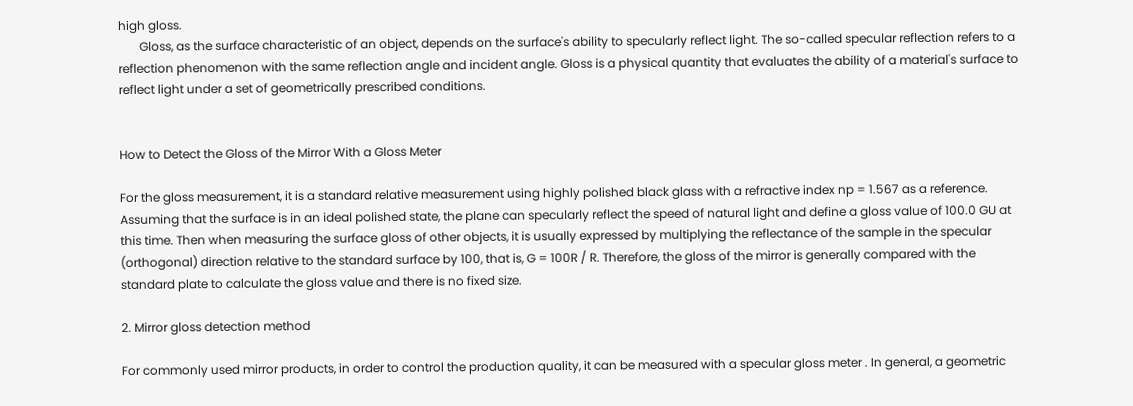high gloss.
       Gloss, as the surface characteristic of an object, depends on the surface's ability to specularly reflect light. The so-called specular reflection refers to a reflection phenomenon with the same reflection angle and incident angle. Gloss is a physical quantity that evaluates the ability of a material's surface to reflect light under a set of geometrically prescribed conditions.


How to Detect the Gloss of the Mirror With a Gloss Meter

For the gloss measurement, it is a standard relative measurement using highly polished black glass with a refractive index np = 1.567 as a reference. Assuming that the surface is in an ideal polished state, the plane can specularly reflect the speed of natural light and define a gloss value of 100.0 GU at this time. Then when measuring the surface gloss of other objects, it is usually expressed by multiplying the reflectance of the sample in the specular (orthogonal) direction relative to the standard surface by 100, that is, G = 100R / R. Therefore, the gloss of the mirror is generally compared with the standard plate to calculate the gloss value and there is no fixed size.

2. Mirror gloss detection method

For commonly used mirror products, in order to control the production quality, it can be measured with a specular gloss meter . In general, a geometric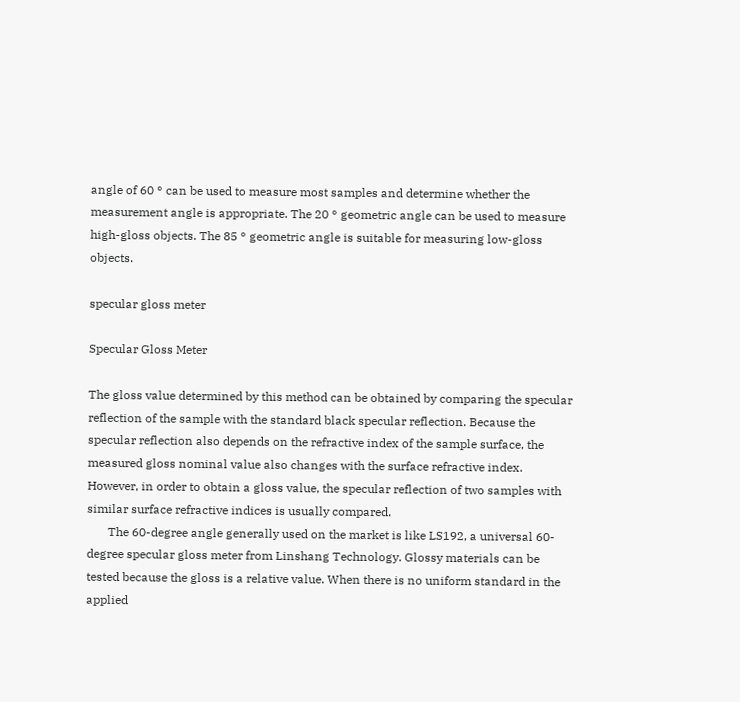angle of 60 ° can be used to measure most samples and determine whether the measurement angle is appropriate. The 20 ° geometric angle can be used to measure high-gloss objects. The 85 ° geometric angle is suitable for measuring low-gloss objects.

specular gloss meter

Specular Gloss Meter

The gloss value determined by this method can be obtained by comparing the specular reflection of the sample with the standard black specular reflection. Because the specular reflection also depends on the refractive index of the sample surface, the measured gloss nominal value also changes with the surface refractive index. However, in order to obtain a gloss value, the specular reflection of two samples with similar surface refractive indices is usually compared.
       The 60-degree angle generally used on the market is like LS192, a universal 60-degree specular gloss meter from Linshang Technology. Glossy materials can be tested because the gloss is a relative value. When there is no uniform standard in the applied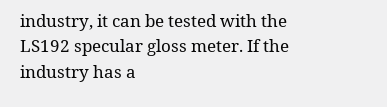industry, it can be tested with the LS192 specular gloss meter. If the industry has a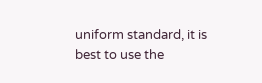uniform standard, it is best to use the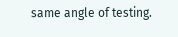same angle of testing.